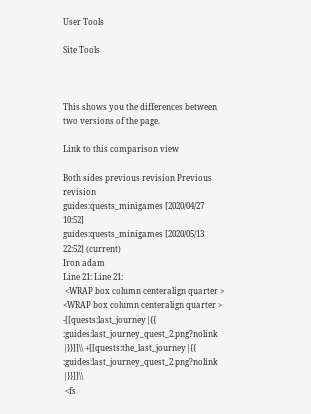User Tools

Site Tools



This shows you the differences between two versions of the page.

Link to this comparison view

Both sides previous revision Previous revision
guides:quests_minigames [2020/04/27 10:52]
guides:quests_minigames [2020/05/13 22:52] (current)
Iron adam
Line 21: Line 21:
 <WRAP box column centeralign quarter > <WRAP box column centeralign quarter >
-[[quests:last_journey|{{ :guides:last_journey_quest_2.png?nolink |}}]]\\ +[[quests:the_last_journey|{{ :guides:last_journey_quest_2.png?nolink |}}]]\\
 <fs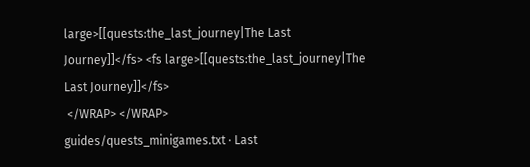large>[[quests:the_last_journey|The Last Journey]]</fs> <fs large>[[quests:the_last_journey|The Last Journey]]</fs>
 </WRAP> </WRAP>
guides/quests_minigames.txt · Last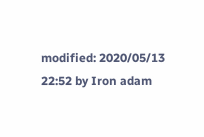modified: 2020/05/13 22:52 by Iron adam